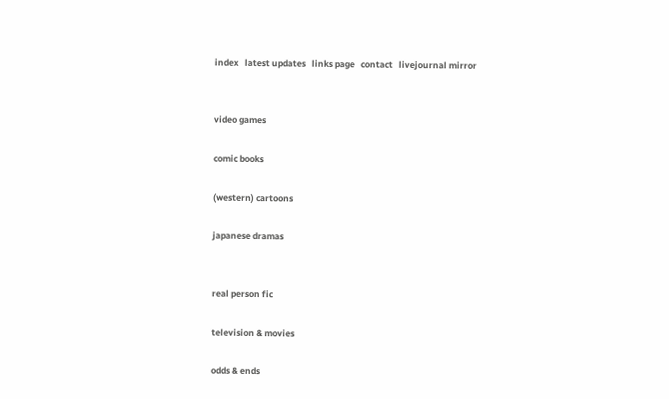index   latest updates   links page   contact   livejournal mirror


video games

comic books

(western) cartoons

japanese dramas


real person fic

television & movies

odds & ends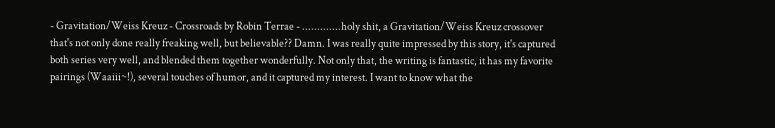- Gravitation/Weiss Kreuz - Crossroads by Robin Terrae - .............holy shit, a Gravitation/Weiss Kreuz crossover that's not only done really freaking well, but believable?? Damn. I was really quite impressed by this story, it's captured both series very well, and blended them together wonderfully. Not only that, the writing is fantastic, it has my favorite pairings (Waaiii~!), several touches of humor, and it captured my interest. I want to know what the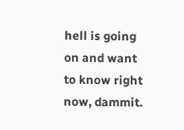hell is going on and want to know right now, dammit.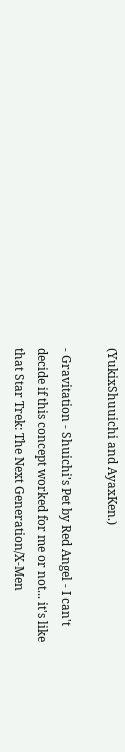(YukixShuuichi and AyaxKen.)

- Gravitation - Shuichi's Pet by Red Angel - I can't decide if this concept worked for me or not... it's like that Star Trek: The Next Generation/X-Men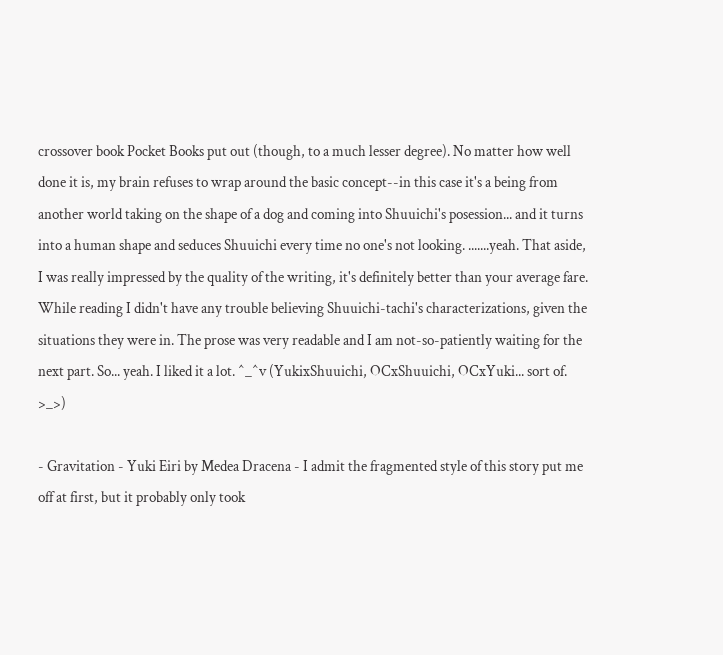crossover book Pocket Books put out (though, to a much lesser degree). No matter how well done it is, my brain refuses to wrap around the basic concept--in this case it's a being from another world taking on the shape of a dog and coming into Shuuichi's posession... and it turns into a human shape and seduces Shuuichi every time no one's not looking. .......yeah. That aside, I was really impressed by the quality of the writing, it's definitely better than your average fare. While reading I didn't have any trouble believing Shuuichi-tachi's characterizations, given the situations they were in. The prose was very readable and I am not-so-patiently waiting for the next part. So... yeah. I liked it a lot. ^_^v (YukixShuuichi, OCxShuuichi, OCxYuki... sort of. >_>)

- Gravitation - Yuki Eiri by Medea Dracena - I admit the fragmented style of this story put me off at first, but it probably only took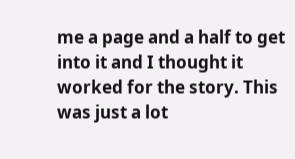me a page and a half to get into it and I thought it worked for the story. This was just a lot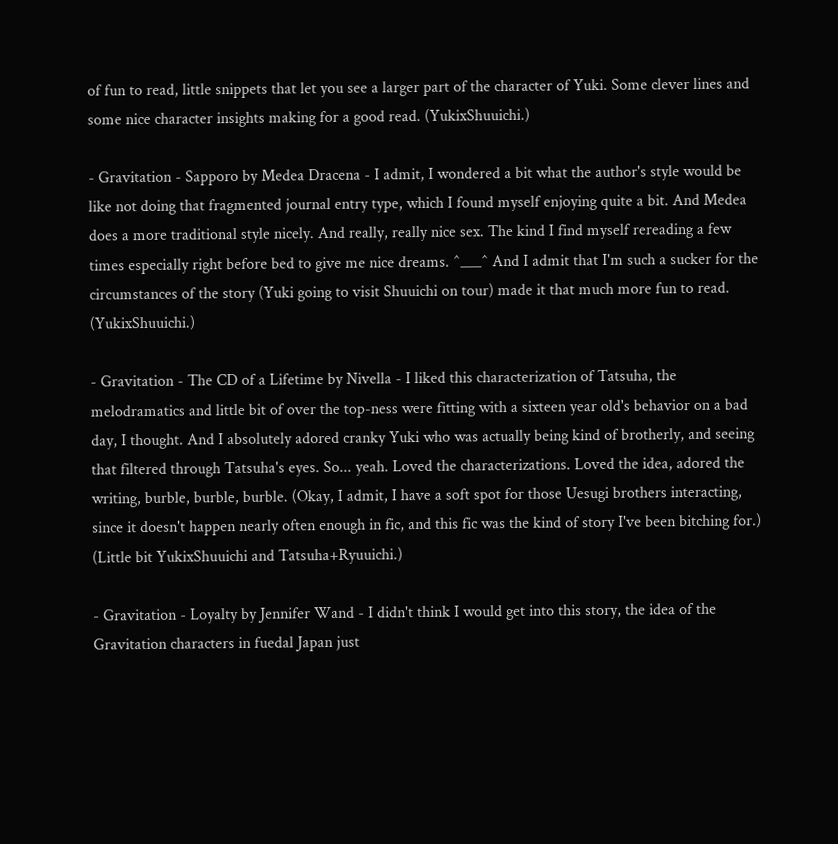of fun to read, little snippets that let you see a larger part of the character of Yuki. Some clever lines and some nice character insights making for a good read. (YukixShuuichi.)

- Gravitation - Sapporo by Medea Dracena - I admit, I wondered a bit what the author's style would be like not doing that fragmented journal entry type, which I found myself enjoying quite a bit. And Medea does a more traditional style nicely. And really, really nice sex. The kind I find myself rereading a few times especially right before bed to give me nice dreams. ^___^ And I admit that I'm such a sucker for the circumstances of the story (Yuki going to visit Shuuichi on tour) made it that much more fun to read. (YukixShuuichi.)

- Gravitation - The CD of a Lifetime by Nivella - I liked this characterization of Tatsuha, the melodramatics and little bit of over the top-ness were fitting with a sixteen year old's behavior on a bad day, I thought. And I absolutely adored cranky Yuki who was actually being kind of brotherly, and seeing that filtered through Tatsuha's eyes. So... yeah. Loved the characterizations. Loved the idea, adored the writing, burble, burble, burble. (Okay, I admit, I have a soft spot for those Uesugi brothers interacting, since it doesn't happen nearly often enough in fic, and this fic was the kind of story I've been bitching for.) (Little bit YukixShuuichi and Tatsuha+Ryuuichi.)

- Gravitation - Loyalty by Jennifer Wand - I didn't think I would get into this story, the idea of the Gravitation characters in fuedal Japan just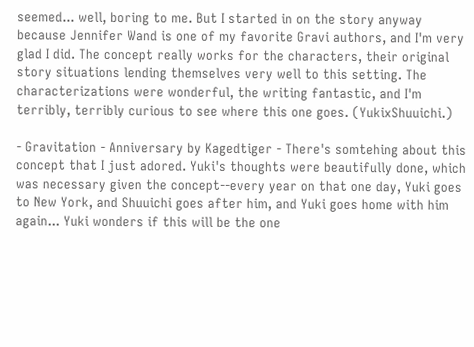seemed... well, boring to me. But I started in on the story anyway because Jennifer Wand is one of my favorite Gravi authors, and I'm very glad I did. The concept really works for the characters, their original story situations lending themselves very well to this setting. The characterizations were wonderful, the writing fantastic, and I'm terribly, terribly curious to see where this one goes. (YukixShuuichi.)

- Gravitation - Anniversary by Kagedtiger - There's somtehing about this concept that I just adored. Yuki's thoughts were beautifully done, which was necessary given the concept--every year on that one day, Yuki goes to New York, and Shuuichi goes after him, and Yuki goes home with him again... Yuki wonders if this will be the one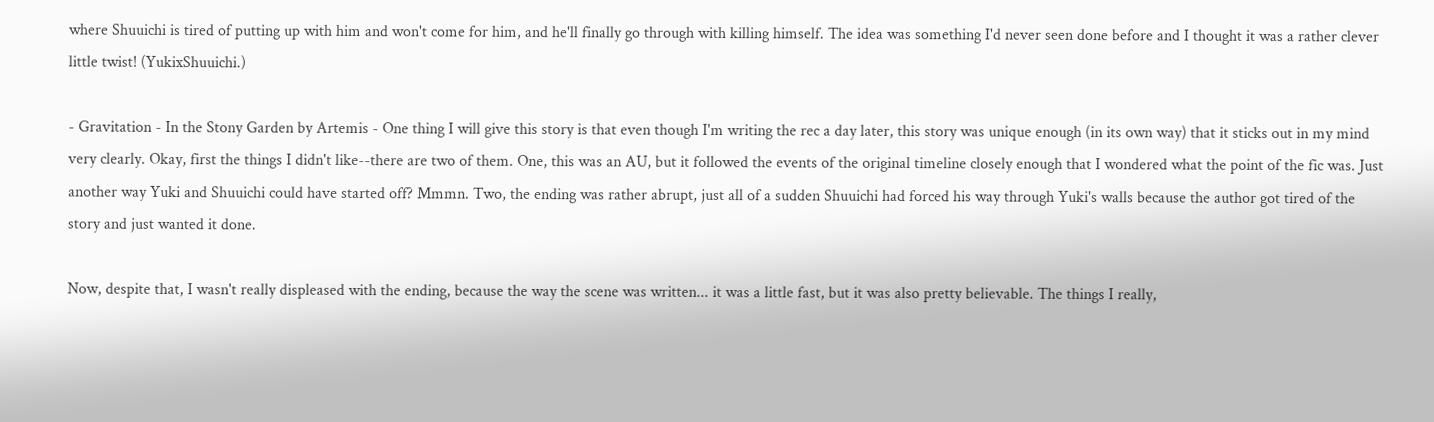where Shuuichi is tired of putting up with him and won't come for him, and he'll finally go through with killing himself. The idea was something I'd never seen done before and I thought it was a rather clever little twist! (YukixShuuichi.)

- Gravitation - In the Stony Garden by Artemis - One thing I will give this story is that even though I'm writing the rec a day later, this story was unique enough (in its own way) that it sticks out in my mind very clearly. Okay, first the things I didn't like--there are two of them. One, this was an AU, but it followed the events of the original timeline closely enough that I wondered what the point of the fic was. Just another way Yuki and Shuuichi could have started off? Mmmn. Two, the ending was rather abrupt, just all of a sudden Shuuichi had forced his way through Yuki's walls because the author got tired of the story and just wanted it done.

Now, despite that, I wasn't really displeased with the ending, because the way the scene was written... it was a little fast, but it was also pretty believable. The things I really,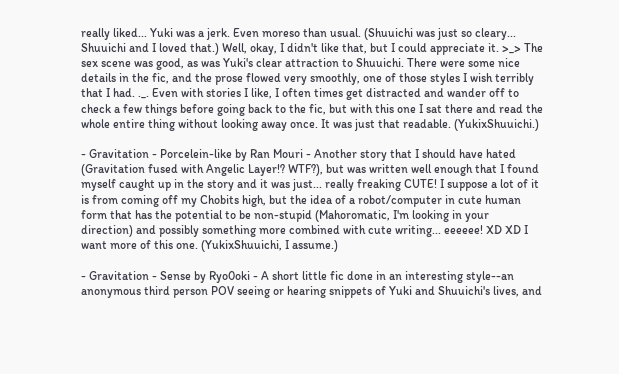really liked... Yuki was a jerk. Even moreso than usual. (Shuuichi was just so cleary... Shuuichi and I loved that.) Well, okay, I didn't like that, but I could appreciate it. >_> The sex scene was good, as was Yuki's clear attraction to Shuuichi. There were some nice details in the fic, and the prose flowed very smoothly, one of those styles I wish terribly that I had. ._. Even with stories I like, I often times get distracted and wander off to check a few things before going back to the fic, but with this one I sat there and read the whole entire thing without looking away once. It was just that readable. (YukixShuuichi.)

- Gravitation - Porcelein-like by Ran Mouri - Another story that I should have hated (Gravitation fused with Angelic Layer!? WTF?), but was written well enough that I found myself caught up in the story and it was just... really freaking CUTE! I suppose a lot of it is from coming off my Chobits high, but the idea of a robot/computer in cute human form that has the potential to be non-stupid (Mahoromatic, I'm looking in your direction) and possibly something more combined with cute writing... eeeeee! XD XD I want more of this one. (YukixShuuichi, I assume.)

- Gravitation - Sense by Ryo0oki - A short little fic done in an interesting style--an anonymous third person POV seeing or hearing snippets of Yuki and Shuuichi's lives, and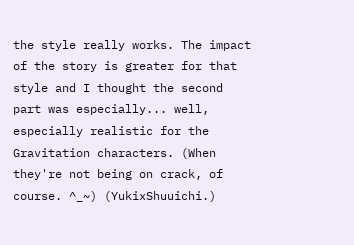the style really works. The impact of the story is greater for that style and I thought the second part was especially... well, especially realistic for the Gravitation characters. (When they're not being on crack, of course. ^_~) (YukixShuuichi.)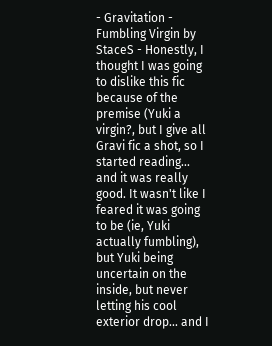- Gravitation - Fumbling Virgin by StaceS - Honestly, I thought I was going to dislike this fic because of the premise (Yuki a virgin?, but I give all Gravi fic a shot, so I started reading... and it was really good. It wasn't like I feared it was going to be (ie, Yuki actually fumbling), but Yuki being uncertain on the inside, but never letting his cool exterior drop... and I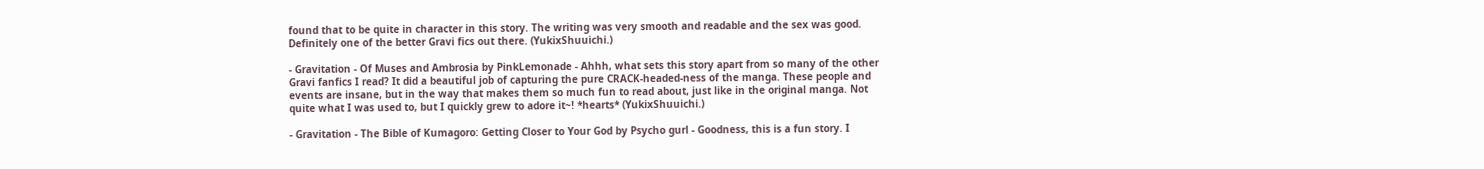found that to be quite in character in this story. The writing was very smooth and readable and the sex was good. Definitely one of the better Gravi fics out there. (YukixShuuichi.)

- Gravitation - Of Muses and Ambrosia by PinkLemonade - Ahhh, what sets this story apart from so many of the other Gravi fanfics I read? It did a beautiful job of capturing the pure CRACK-headed-ness of the manga. These people and events are insane, but in the way that makes them so much fun to read about, just like in the original manga. Not quite what I was used to, but I quickly grew to adore it~! *hearts* (YukixShuuichi.)

- Gravitation - The Bible of Kumagoro: Getting Closer to Your God by Psycho gurl - Goodness, this is a fun story. I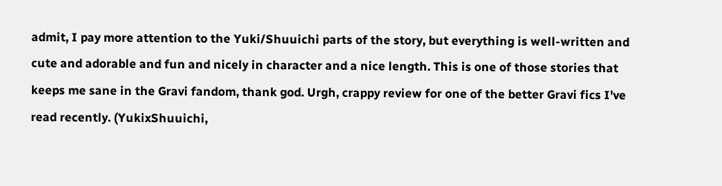admit, I pay more attention to the Yuki/Shuuichi parts of the story, but everything is well-written and cute and adorable and fun and nicely in character and a nice length. This is one of those stories that keeps me sane in the Gravi fandom, thank god. Urgh, crappy review for one of the better Gravi fics I've read recently. (YukixShuuichi,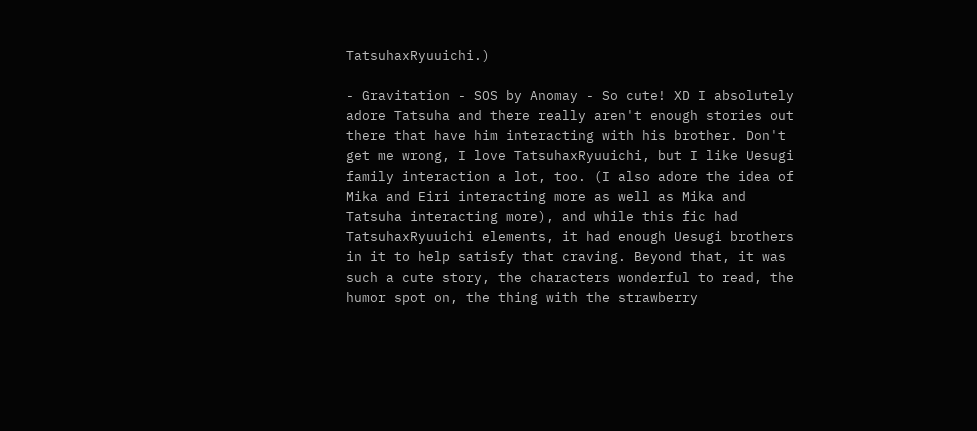TatsuhaxRyuuichi.)

- Gravitation - SOS by Anomay - So cute! XD I absolutely adore Tatsuha and there really aren't enough stories out there that have him interacting with his brother. Don't get me wrong, I love TatsuhaxRyuuichi, but I like Uesugi family interaction a lot, too. (I also adore the idea of Mika and Eiri interacting more as well as Mika and Tatsuha interacting more), and while this fic had TatsuhaxRyuuichi elements, it had enough Uesugi brothers in it to help satisfy that craving. Beyond that, it was such a cute story, the characters wonderful to read, the humor spot on, the thing with the strawberry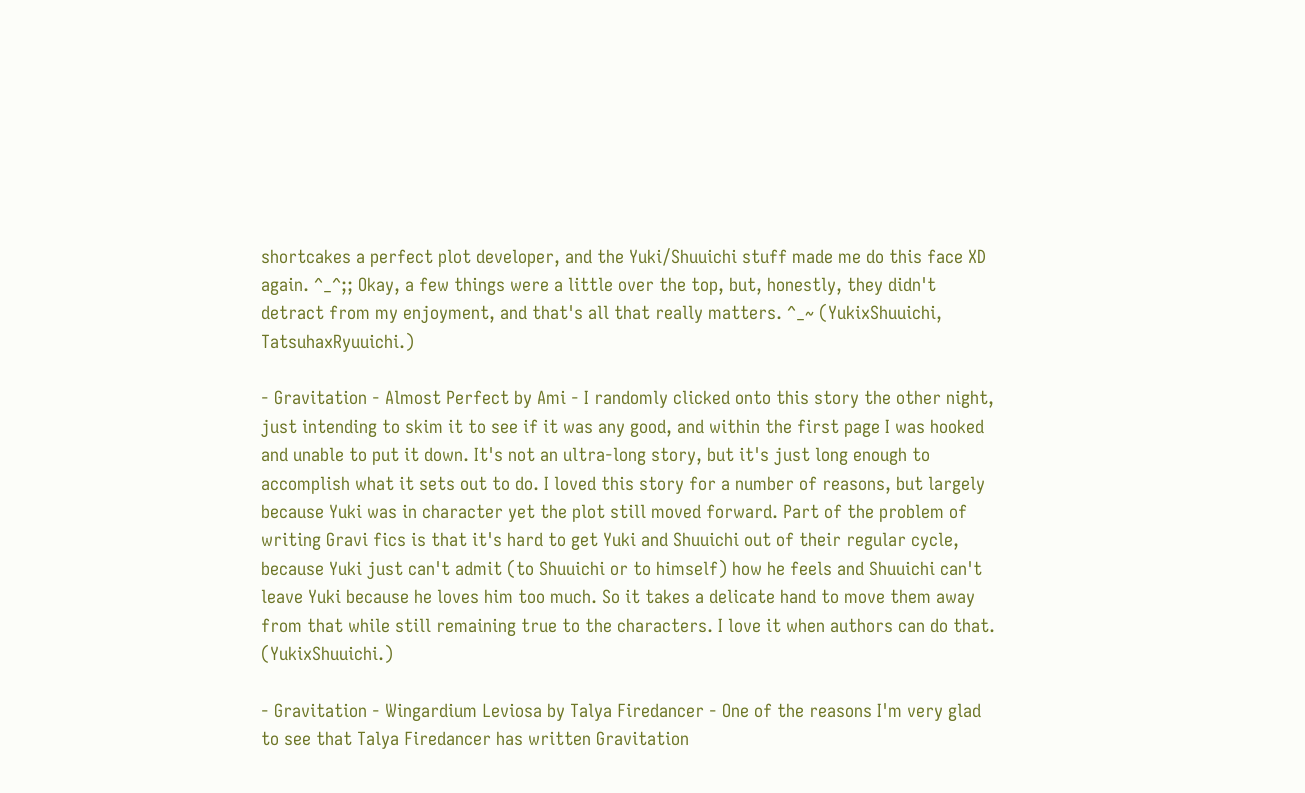shortcakes a perfect plot developer, and the Yuki/Shuuichi stuff made me do this face XD again. ^_^;; Okay, a few things were a little over the top, but, honestly, they didn't detract from my enjoyment, and that's all that really matters. ^_~ (YukixShuuichi, TatsuhaxRyuuichi.)

- Gravitation - Almost Perfect by Ami - I randomly clicked onto this story the other night, just intending to skim it to see if it was any good, and within the first page I was hooked and unable to put it down. It's not an ultra-long story, but it's just long enough to accomplish what it sets out to do. I loved this story for a number of reasons, but largely because Yuki was in character yet the plot still moved forward. Part of the problem of writing Gravi fics is that it's hard to get Yuki and Shuuichi out of their regular cycle, because Yuki just can't admit (to Shuuichi or to himself) how he feels and Shuuichi can't leave Yuki because he loves him too much. So it takes a delicate hand to move them away from that while still remaining true to the characters. I love it when authors can do that. (YukixShuuichi.)

- Gravitation - Wingardium Leviosa by Talya Firedancer - One of the reasons I'm very glad to see that Talya Firedancer has written Gravitation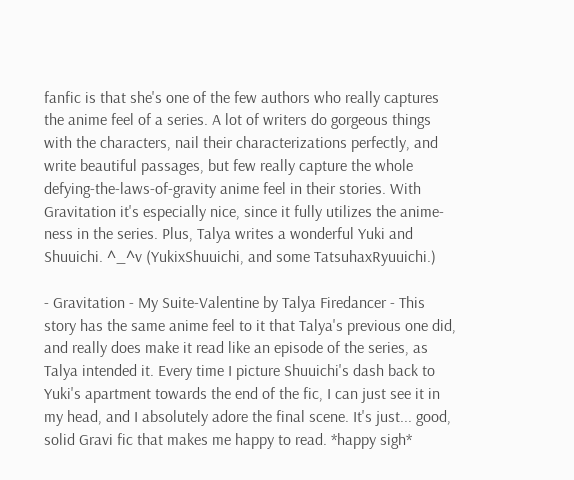fanfic is that she's one of the few authors who really captures the anime feel of a series. A lot of writers do gorgeous things with the characters, nail their characterizations perfectly, and write beautiful passages, but few really capture the whole defying-the-laws-of-gravity anime feel in their stories. With Gravitation it's especially nice, since it fully utilizes the anime-ness in the series. Plus, Talya writes a wonderful Yuki and Shuuichi. ^_^v (YukixShuuichi, and some TatsuhaxRyuuichi.)

- Gravitation - My Suite-Valentine by Talya Firedancer - This story has the same anime feel to it that Talya's previous one did, and really does make it read like an episode of the series, as Talya intended it. Every time I picture Shuuichi's dash back to Yuki's apartment towards the end of the fic, I can just see it in my head, and I absolutely adore the final scene. It's just... good, solid Gravi fic that makes me happy to read. *happy sigh*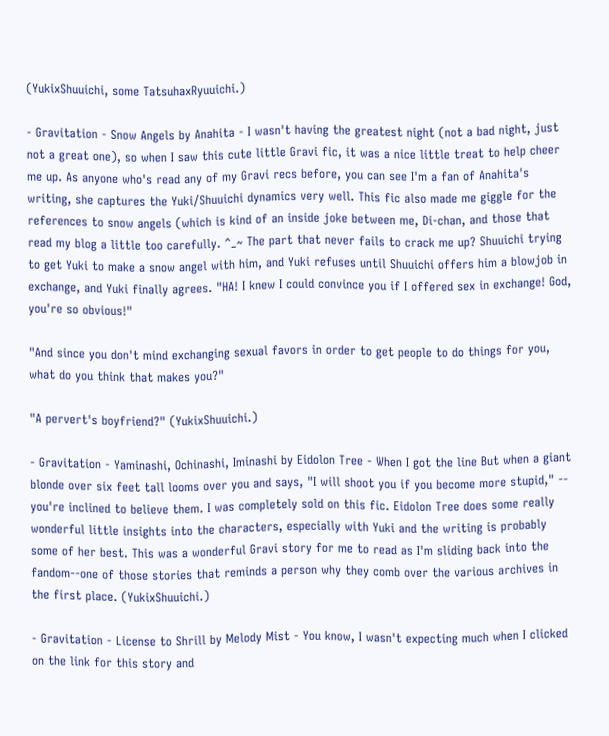(YukixShuuichi, some TatsuhaxRyuuichi.)

- Gravitation - Snow Angels by Anahita - I wasn't having the greatest night (not a bad night, just not a great one), so when I saw this cute little Gravi fic, it was a nice little treat to help cheer me up. As anyone who's read any of my Gravi recs before, you can see I'm a fan of Anahita's writing, she captures the Yuki/Shuuichi dynamics very well. This fic also made me giggle for the references to snow angels (which is kind of an inside joke between me, Di-chan, and those that read my blog a little too carefully. ^_~ The part that never fails to crack me up? Shuuichi trying to get Yuki to make a snow angel with him, and Yuki refuses until Shuuichi offers him a blowjob in exchange, and Yuki finally agrees. "HA! I knew I could convince you if I offered sex in exchange! God, you're so obvious!"

"And since you don't mind exchanging sexual favors in order to get people to do things for you, what do you think that makes you?"

"A pervert's boyfriend?" (YukixShuuichi.)

- Gravitation - Yaminashi, Ochinashi, Iminashi by Eidolon Tree - When I got the line But when a giant blonde over six feet tall looms over you and says, "I will shoot you if you become more stupid," -- you're inclined to believe them. I was completely sold on this fic. Eidolon Tree does some really wonderful little insights into the characters, especially with Yuki and the writing is probably some of her best. This was a wonderful Gravi story for me to read as I'm sliding back into the fandom--one of those stories that reminds a person why they comb over the various archives in the first place. (YukixShuuichi.)

- Gravitation - License to Shrill by Melody Mist - You know, I wasn't expecting much when I clicked on the link for this story and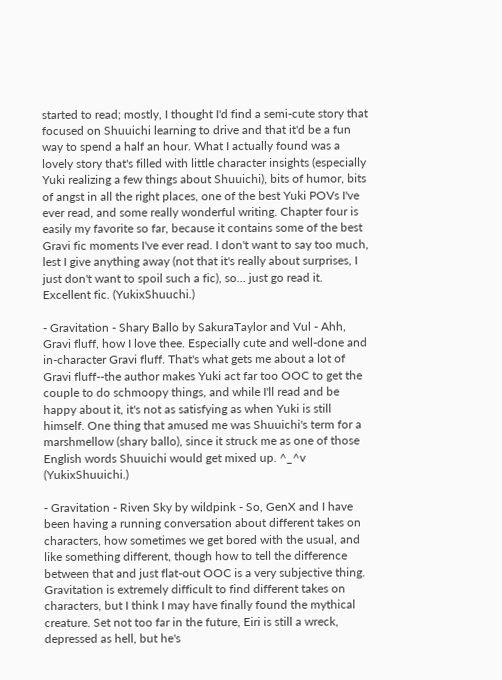started to read; mostly, I thought I'd find a semi-cute story that focused on Shuuichi learning to drive and that it'd be a fun way to spend a half an hour. What I actually found was a lovely story that's filled with little character insights (especially Yuki realizing a few things about Shuuichi), bits of humor, bits of angst in all the right places, one of the best Yuki POVs I've ever read, and some really wonderful writing. Chapter four is easily my favorite so far, because it contains some of the best Gravi fic moments I've ever read. I don't want to say too much, lest I give anything away (not that it's really about surprises, I just don't want to spoil such a fic), so... just go read it. Excellent fic. (YukixShuuchi.)

- Gravitation - Shary Ballo by SakuraTaylor and Vul - Ahh, Gravi fluff, how I love thee. Especially cute and well-done and in-character Gravi fluff. That's what gets me about a lot of Gravi fluff--the author makes Yuki act far too OOC to get the couple to do schmoopy things, and while I'll read and be happy about it, it's not as satisfying as when Yuki is still himself. One thing that amused me was Shuuichi's term for a marshmellow (shary ballo), since it struck me as one of those English words Shuuichi would get mixed up. ^_^v (YukixShuuichi.)

- Gravitation - Riven Sky by wildpink - So, GenX and I have been having a running conversation about different takes on characters, how sometimes we get bored with the usual, and like something different, though how to tell the difference between that and just flat-out OOC is a very subjective thing. Gravitation is extremely difficult to find different takes on characters, but I think I may have finally found the mythical creature. Set not too far in the future, Eiri is still a wreck, depressed as hell, but he's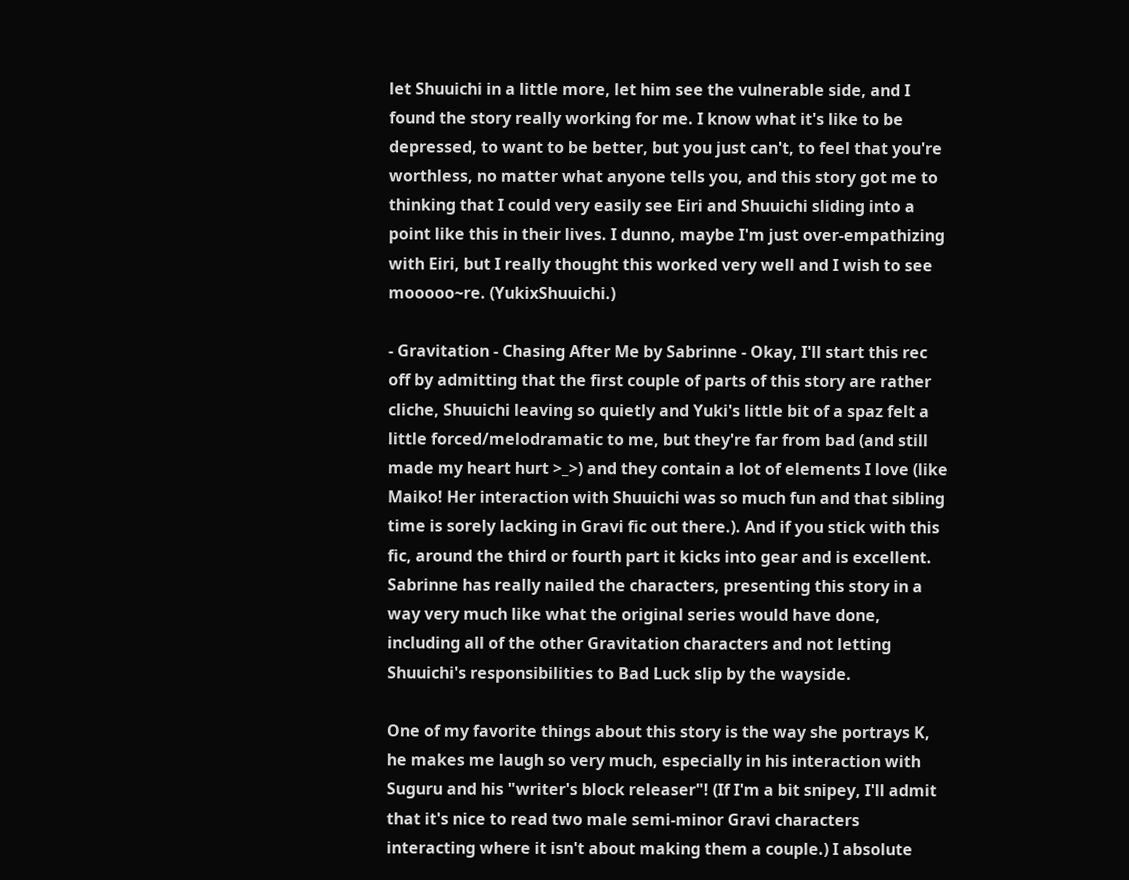let Shuuichi in a little more, let him see the vulnerable side, and I found the story really working for me. I know what it's like to be depressed, to want to be better, but you just can't, to feel that you're worthless, no matter what anyone tells you, and this story got me to thinking that I could very easily see Eiri and Shuuichi sliding into a point like this in their lives. I dunno, maybe I'm just over-empathizing with Eiri, but I really thought this worked very well and I wish to see mooooo~re. (YukixShuuichi.)

- Gravitation - Chasing After Me by Sabrinne - Okay, I'll start this rec off by admitting that the first couple of parts of this story are rather cliche, Shuuichi leaving so quietly and Yuki's little bit of a spaz felt a little forced/melodramatic to me, but they're far from bad (and still made my heart hurt >_>) and they contain a lot of elements I love (like Maiko! Her interaction with Shuuichi was so much fun and that sibling time is sorely lacking in Gravi fic out there.). And if you stick with this fic, around the third or fourth part it kicks into gear and is excellent. Sabrinne has really nailed the characters, presenting this story in a way very much like what the original series would have done, including all of the other Gravitation characters and not letting Shuuichi's responsibilities to Bad Luck slip by the wayside.

One of my favorite things about this story is the way she portrays K, he makes me laugh so very much, especially in his interaction with Suguru and his "writer's block releaser"! (If I'm a bit snipey, I'll admit that it's nice to read two male semi-minor Gravi characters interacting where it isn't about making them a couple.) I absolute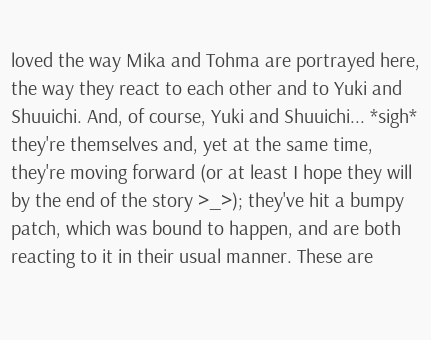loved the way Mika and Tohma are portrayed here, the way they react to each other and to Yuki and Shuuichi. And, of course, Yuki and Shuuichi... *sigh* they're themselves and, yet at the same time, they're moving forward (or at least I hope they will by the end of the story >_>); they've hit a bumpy patch, which was bound to happen, and are both reacting to it in their usual manner. These are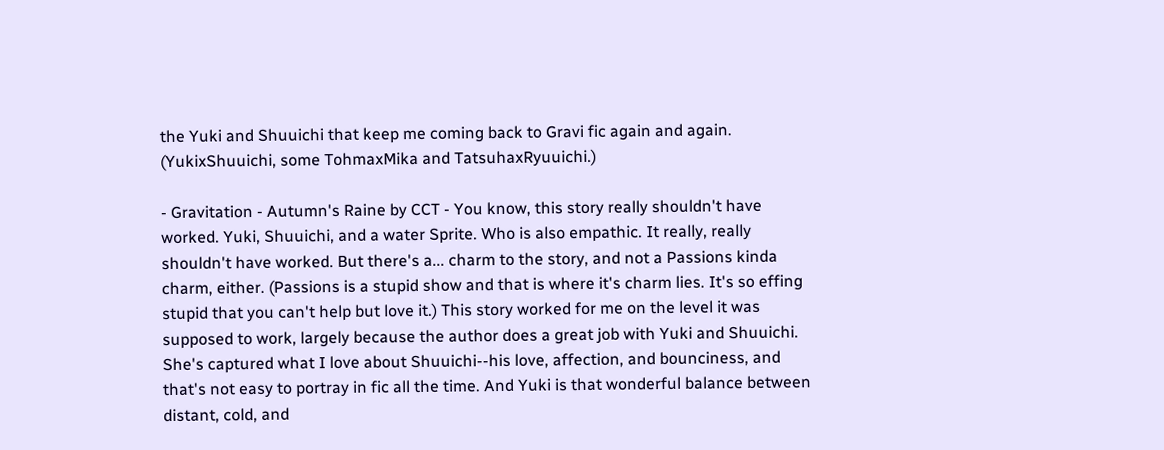the Yuki and Shuuichi that keep me coming back to Gravi fic again and again. (YukixShuuichi, some TohmaxMika and TatsuhaxRyuuichi.)

- Gravitation - Autumn's Raine by CCT - You know, this story really shouldn't have worked. Yuki, Shuuichi, and a water Sprite. Who is also empathic. It really, really shouldn't have worked. But there's a... charm to the story, and not a Passions kinda charm, either. (Passions is a stupid show and that is where it's charm lies. It's so effing stupid that you can't help but love it.) This story worked for me on the level it was supposed to work, largely because the author does a great job with Yuki and Shuuichi. She's captured what I love about Shuuichi--his love, affection, and bounciness, and that's not easy to portray in fic all the time. And Yuki is that wonderful balance between distant, cold, and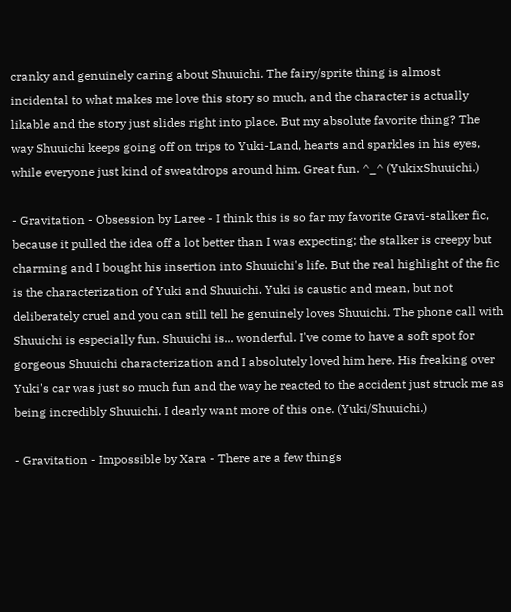cranky and genuinely caring about Shuuichi. The fairy/sprite thing is almost incidental to what makes me love this story so much, and the character is actually likable and the story just slides right into place. But my absolute favorite thing? The way Shuuichi keeps going off on trips to Yuki-Land, hearts and sparkles in his eyes, while everyone just kind of sweatdrops around him. Great fun. ^_^ (YukixShuuichi.)

- Gravitation - Obsession by Laree - I think this is so far my favorite Gravi-stalker fic, because it pulled the idea off a lot better than I was expecting; the stalker is creepy but charming and I bought his insertion into Shuuichi's life. But the real highlight of the fic is the characterization of Yuki and Shuuichi. Yuki is caustic and mean, but not deliberately cruel and you can still tell he genuinely loves Shuuichi. The phone call with Shuuichi is especially fun. Shuuichi is... wonderful. I've come to have a soft spot for gorgeous Shuuichi characterization and I absolutely loved him here. His freaking over Yuki's car was just so much fun and the way he reacted to the accident just struck me as being incredibly Shuuichi. I dearly want more of this one. (Yuki/Shuuichi.)

- Gravitation - Impossible by Xara - There are a few things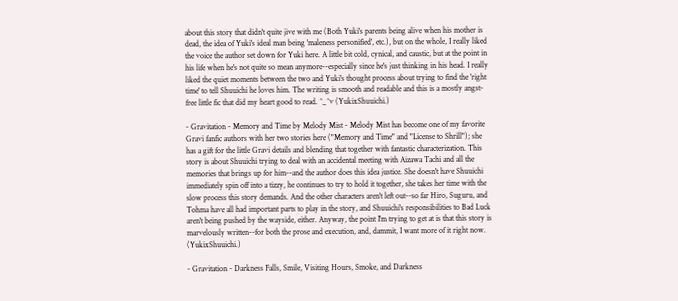about this story that didn't quite jive with me (Both Yuki's parents being alive when his mother is dead, the idea of Yuki's ideal man being 'maleness personified', etc.), but on the whole, I really liked the voice the author set down for Yuki here. A little bit cold, cynical, and caustic, but at the point in his life when he's not quite so mean anymore--especially since he's just thinking in his head. I really liked the quiet moments between the two and Yuki's thought process about trying to find the 'right time' to tell Shuuichi he loves him. The writing is smooth and readable and this is a mostly angst-free little fic that did my heart good to read. ^_^v (YukixShuuichi.)

- Gravitation - Memory and Time by Melody Mist - Melody Mist has become one of my favorite Gravi fanfic authors with her two stories here ("Memory and Time" and "License to Shrill"); she has a gift for the little Gravi details and blending that together with fantastic characterization. This story is about Shuuichi trying to deal with an accidental meeting with Aizawa Tachi and all the memories that brings up for him--and the author does this idea justice. She doesn't have Shuuichi immediately spin off into a tizzy, he continues to try to hold it together, she takes her time with the slow process this story demands. And the other characters aren't left out--so far Hiro, Suguru, and Tohma have all had important parts to play in the story, and Shuuichi's responsibilities to Bad Luck aren't being pushed by the wayside, either. Anyway, the point I'm trying to get at is that this story is marvelously written--for both the prose and execution, and, dammit, I want more of it right now. (YukixShuuichi.)

- Gravitation - Darkness Falls, Smile, Visiting Hours, Smoke, and Darkness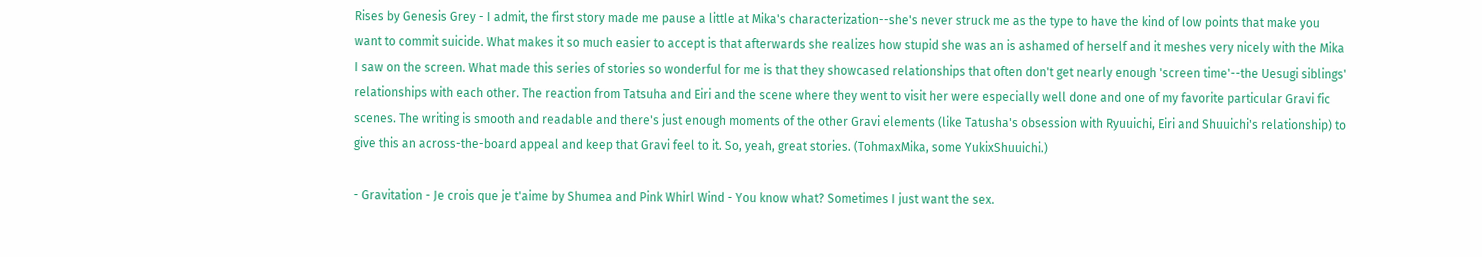Rises by Genesis Grey - I admit, the first story made me pause a little at Mika's characterization--she's never struck me as the type to have the kind of low points that make you want to commit suicide. What makes it so much easier to accept is that afterwards she realizes how stupid she was an is ashamed of herself and it meshes very nicely with the Mika I saw on the screen. What made this series of stories so wonderful for me is that they showcased relationships that often don't get nearly enough 'screen time'--the Uesugi siblings' relationships with each other. The reaction from Tatsuha and Eiri and the scene where they went to visit her were especially well done and one of my favorite particular Gravi fic scenes. The writing is smooth and readable and there's just enough moments of the other Gravi elements (like Tatusha's obsession with Ryuuichi, Eiri and Shuuichi's relationship) to give this an across-the-board appeal and keep that Gravi feel to it. So, yeah, great stories. (TohmaxMika, some YukixShuuichi.)

- Gravitation - Je crois que je t'aime by Shumea and Pink Whirl Wind - You know what? Sometimes I just want the sex.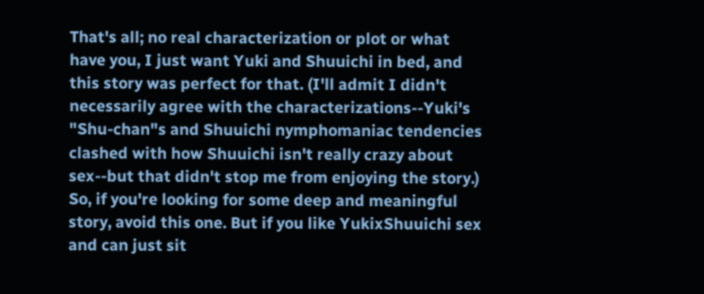That's all; no real characterization or plot or what have you, I just want Yuki and Shuuichi in bed, and this story was perfect for that. (I'll admit I didn't necessarily agree with the characterizations--Yuki's "Shu-chan"s and Shuuichi nymphomaniac tendencies clashed with how Shuuichi isn't really crazy about sex--but that didn't stop me from enjoying the story.) So, if you're looking for some deep and meaningful story, avoid this one. But if you like YukixShuuichi sex and can just sit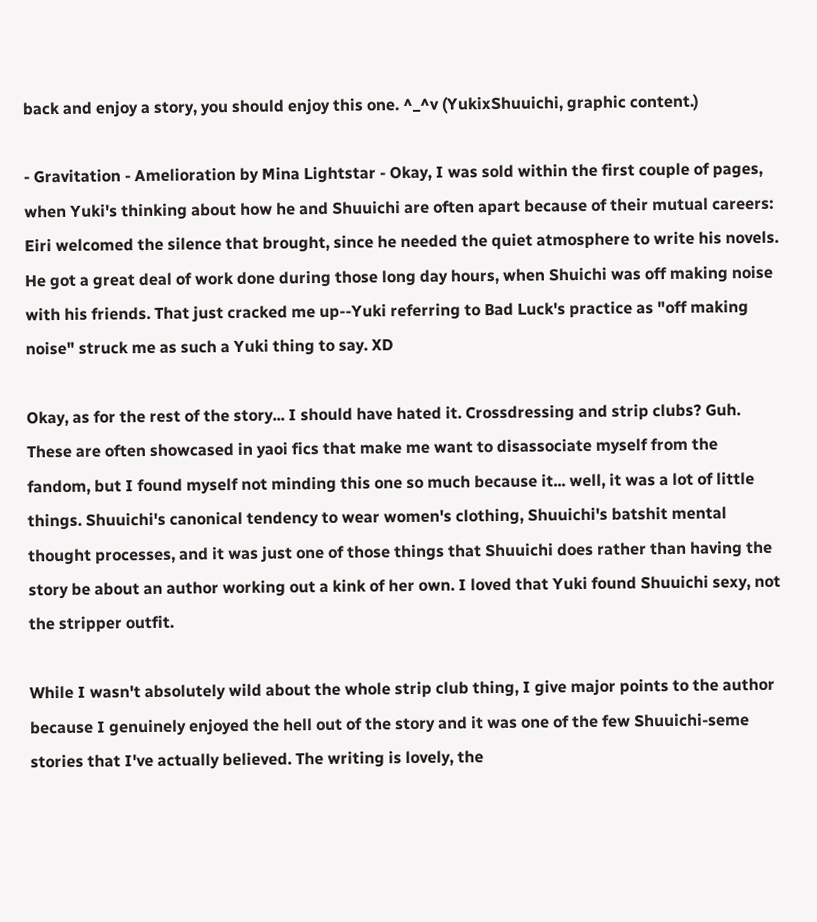back and enjoy a story, you should enjoy this one. ^_^v (YukixShuuichi, graphic content.)

- Gravitation - Amelioration by Mina Lightstar - Okay, I was sold within the first couple of pages, when Yuki's thinking about how he and Shuuichi are often apart because of their mutual careers: Eiri welcomed the silence that brought, since he needed the quiet atmosphere to write his novels. He got a great deal of work done during those long day hours, when Shuichi was off making noise with his friends. That just cracked me up--Yuki referring to Bad Luck's practice as "off making noise" struck me as such a Yuki thing to say. XD

Okay, as for the rest of the story... I should have hated it. Crossdressing and strip clubs? Guh. These are often showcased in yaoi fics that make me want to disassociate myself from the fandom, but I found myself not minding this one so much because it... well, it was a lot of little things. Shuuichi's canonical tendency to wear women's clothing, Shuuichi's batshit mental thought processes, and it was just one of those things that Shuuichi does rather than having the story be about an author working out a kink of her own. I loved that Yuki found Shuuichi sexy, not the stripper outfit.

While I wasn't absolutely wild about the whole strip club thing, I give major points to the author because I genuinely enjoyed the hell out of the story and it was one of the few Shuuichi-seme stories that I've actually believed. The writing is lovely, the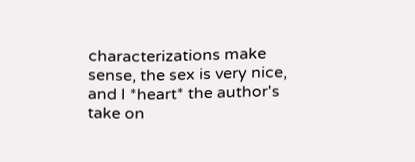characterizations make sense, the sex is very nice, and I *heart* the author's take on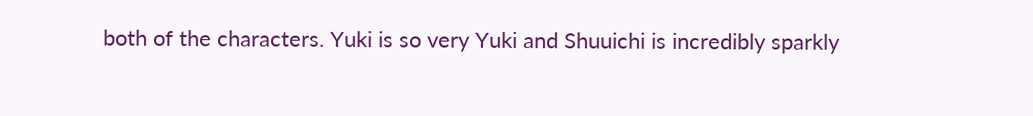both of the characters. Yuki is so very Yuki and Shuuichi is incredibly sparkly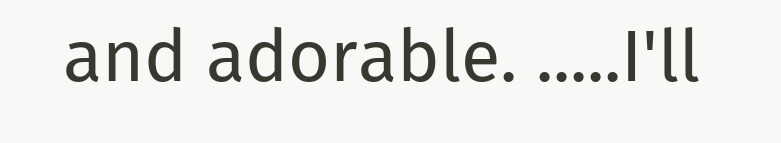and adorable. .....I'll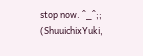stop now. ^_^;; (ShuuichixYuki,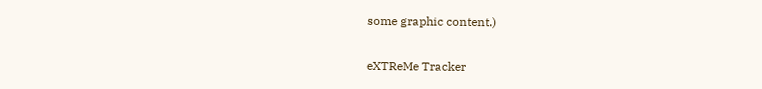some graphic content.)

eXTReMe Tracker